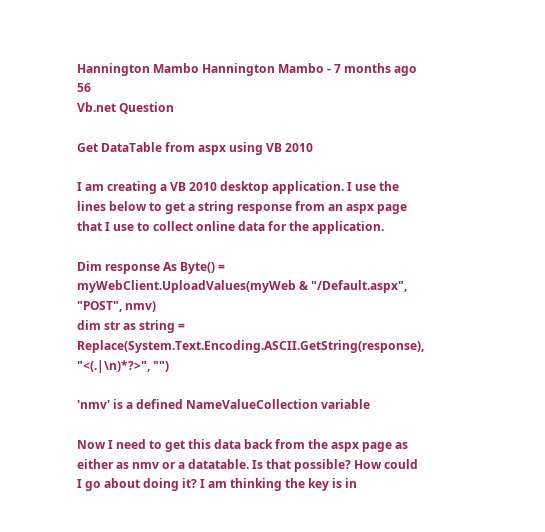Hannington Mambo Hannington Mambo - 7 months ago 56
Vb.net Question

Get DataTable from aspx using VB 2010

I am creating a VB 2010 desktop application. I use the lines below to get a string response from an aspx page that I use to collect online data for the application.

Dim response As Byte() = myWebClient.UploadValues(myWeb & "/Default.aspx", "POST", nmv)
dim str as string = Replace(System.Text.Encoding.ASCII.GetString(response), "<(.|\n)*?>", "")

'nmv' is a defined NameValueCollection variable

Now I need to get this data back from the aspx page as either as nmv or a datatable. Is that possible? How could I go about doing it? I am thinking the key is in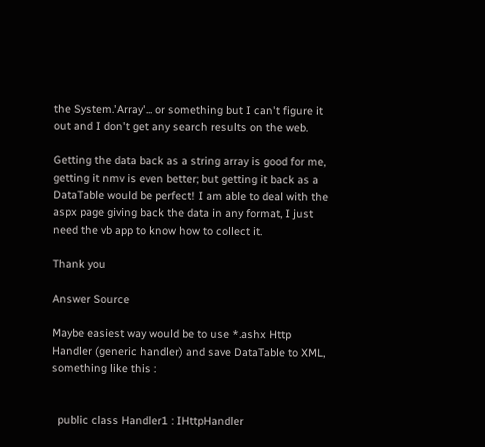the System.'Array'... or something but I can't figure it out and I don't get any search results on the web.

Getting the data back as a string array is good for me, getting it nmv is even better; but getting it back as a DataTable would be perfect! I am able to deal with the aspx page giving back the data in any format, I just need the vb app to know how to collect it.

Thank you

Answer Source

Maybe easiest way would be to use *.ashx Http Handler (generic handler) and save DataTable to XML, something like this :


  public class Handler1 : IHttpHandler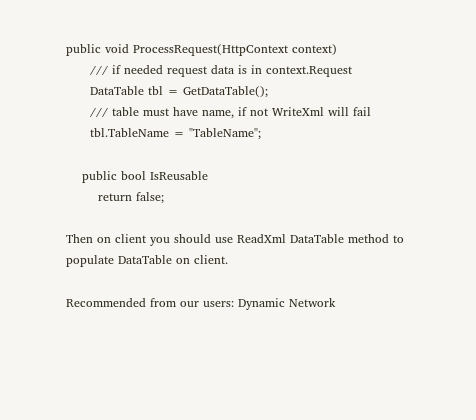public void ProcessRequest(HttpContext context)
      /// if needed request data is in context.Request
      DataTable tbl = GetDataTable();
      /// table must have name, if not WriteXml will fail
      tbl.TableName = "TableName";

    public bool IsReusable
        return false;

Then on client you should use ReadXml DataTable method to populate DataTable on client.

Recommended from our users: Dynamic Network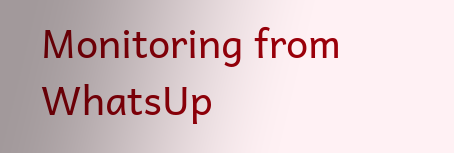Monitoring from WhatsUp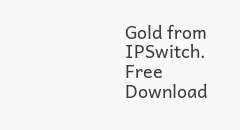Gold from IPSwitch. Free Download